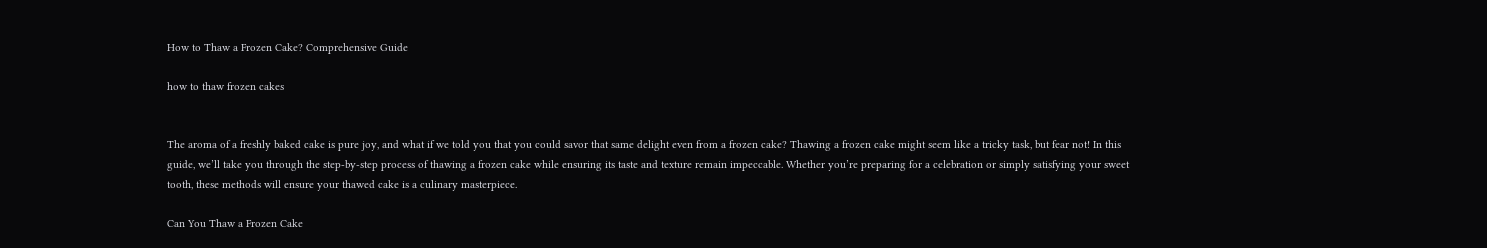How to Thaw a Frozen Cake? Comprehensive Guide

how to thaw frozen cakes


The aroma of a freshly baked cake is pure joy, and what if we told you that you could savor that same delight even from a frozen cake? Thawing a frozen cake might seem like a tricky task, but fear not! In this guide, we’ll take you through the step-by-step process of thawing a frozen cake while ensuring its taste and texture remain impeccable. Whether you’re preparing for a celebration or simply satisfying your sweet tooth, these methods will ensure your thawed cake is a culinary masterpiece.

Can You Thaw a Frozen Cake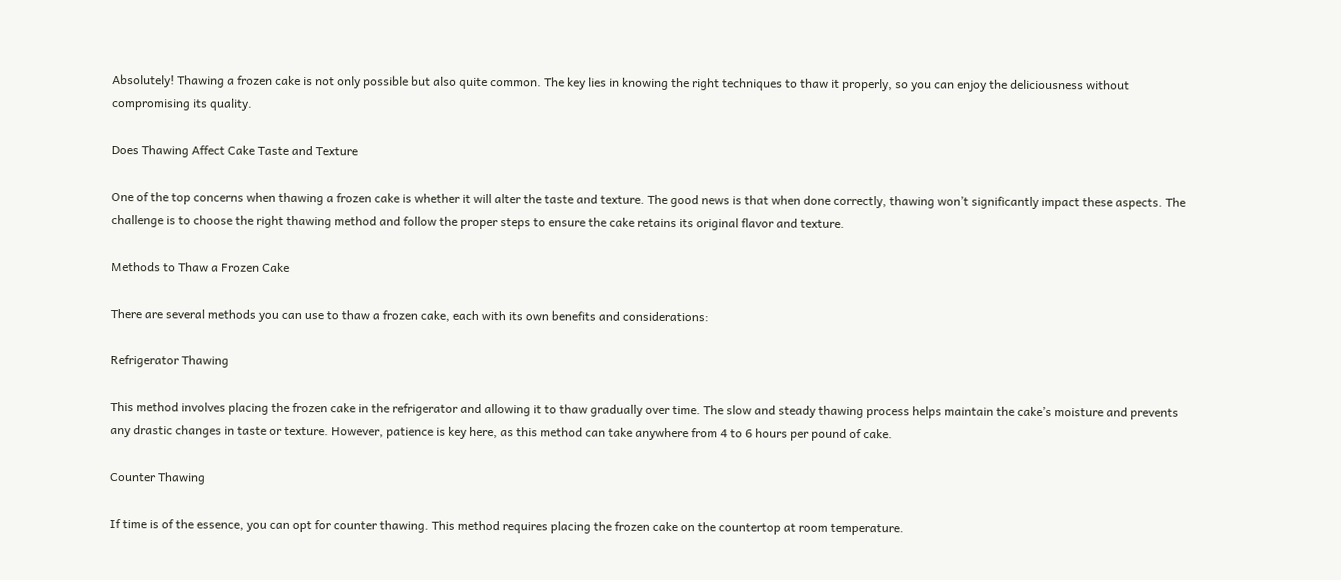Absolutely! Thawing a frozen cake is not only possible but also quite common. The key lies in knowing the right techniques to thaw it properly, so you can enjoy the deliciousness without compromising its quality.

Does Thawing Affect Cake Taste and Texture

One of the top concerns when thawing a frozen cake is whether it will alter the taste and texture. The good news is that when done correctly, thawing won’t significantly impact these aspects. The challenge is to choose the right thawing method and follow the proper steps to ensure the cake retains its original flavor and texture.

Methods to Thaw a Frozen Cake

There are several methods you can use to thaw a frozen cake, each with its own benefits and considerations:

Refrigerator Thawing

This method involves placing the frozen cake in the refrigerator and allowing it to thaw gradually over time. The slow and steady thawing process helps maintain the cake’s moisture and prevents any drastic changes in taste or texture. However, patience is key here, as this method can take anywhere from 4 to 6 hours per pound of cake.

Counter Thawing

If time is of the essence, you can opt for counter thawing. This method requires placing the frozen cake on the countertop at room temperature.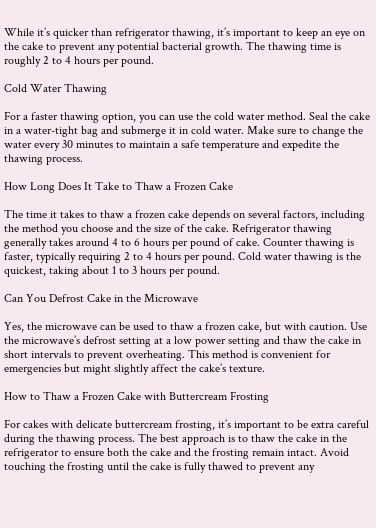While it’s quicker than refrigerator thawing, it’s important to keep an eye on the cake to prevent any potential bacterial growth. The thawing time is roughly 2 to 4 hours per pound.

Cold Water Thawing

For a faster thawing option, you can use the cold water method. Seal the cake in a water-tight bag and submerge it in cold water. Make sure to change the water every 30 minutes to maintain a safe temperature and expedite the thawing process.

How Long Does It Take to Thaw a Frozen Cake

The time it takes to thaw a frozen cake depends on several factors, including the method you choose and the size of the cake. Refrigerator thawing generally takes around 4 to 6 hours per pound of cake. Counter thawing is faster, typically requiring 2 to 4 hours per pound. Cold water thawing is the quickest, taking about 1 to 3 hours per pound.

Can You Defrost Cake in the Microwave

Yes, the microwave can be used to thaw a frozen cake, but with caution. Use the microwave’s defrost setting at a low power setting and thaw the cake in short intervals to prevent overheating. This method is convenient for emergencies but might slightly affect the cake’s texture.

How to Thaw a Frozen Cake with Buttercream Frosting

For cakes with delicate buttercream frosting, it’s important to be extra careful during the thawing process. The best approach is to thaw the cake in the refrigerator to ensure both the cake and the frosting remain intact. Avoid touching the frosting until the cake is fully thawed to prevent any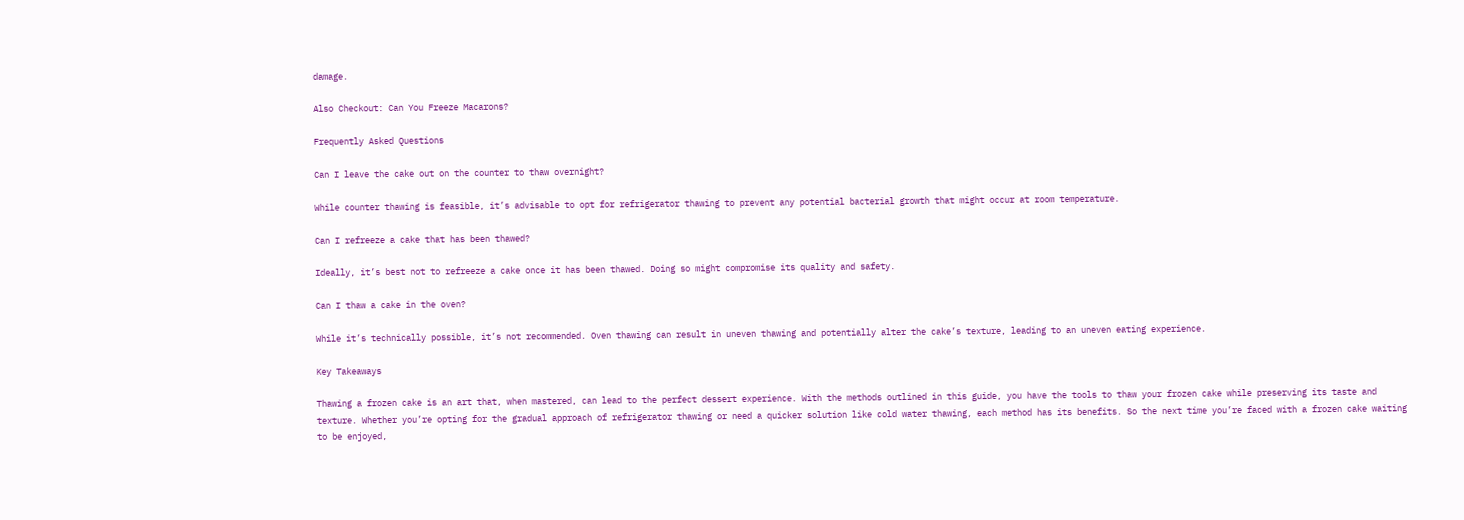damage.

Also Checkout: Can You Freeze Macarons?

Frequently Asked Questions

Can I leave the cake out on the counter to thaw overnight?

While counter thawing is feasible, it’s advisable to opt for refrigerator thawing to prevent any potential bacterial growth that might occur at room temperature.

Can I refreeze a cake that has been thawed?

Ideally, it’s best not to refreeze a cake once it has been thawed. Doing so might compromise its quality and safety.

Can I thaw a cake in the oven?

While it’s technically possible, it’s not recommended. Oven thawing can result in uneven thawing and potentially alter the cake’s texture, leading to an uneven eating experience.

Key Takeaways

Thawing a frozen cake is an art that, when mastered, can lead to the perfect dessert experience. With the methods outlined in this guide, you have the tools to thaw your frozen cake while preserving its taste and texture. Whether you’re opting for the gradual approach of refrigerator thawing or need a quicker solution like cold water thawing, each method has its benefits. So the next time you’re faced with a frozen cake waiting to be enjoyed,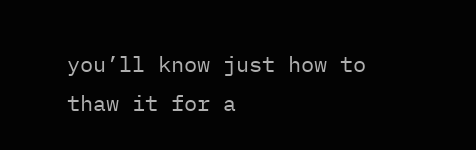you’ll know just how to thaw it for a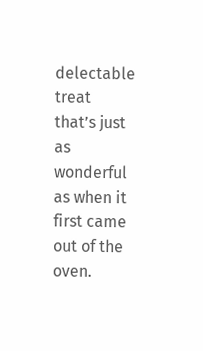delectable treat that’s just as wonderful as when it first came out of the oven.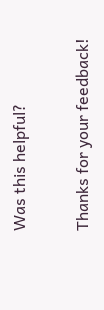Was this helpful?

Thanks for your feedback!